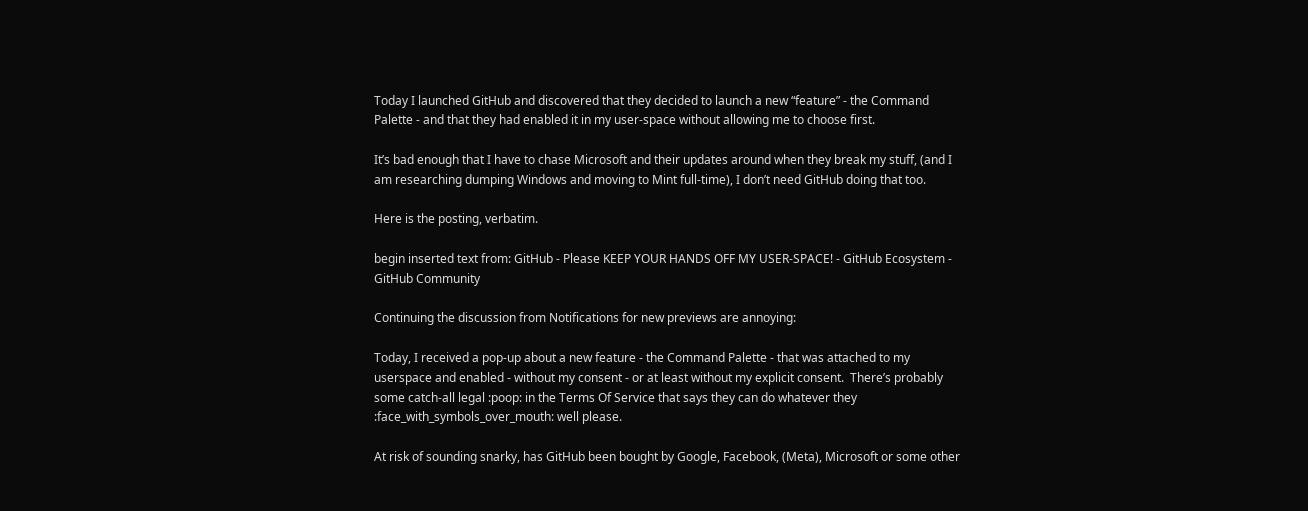Today I launched GitHub and discovered that they decided to launch a new “feature” - the Command Palette - and that they had enabled it in my user-space without allowing me to choose first.

It’s bad enough that I have to chase Microsoft and their updates around when they break my stuff, (and I am researching dumping Windows and moving to Mint full-time), I don’t need GitHub doing that too.

Here is the posting, verbatim.

begin inserted text from: GitHub - Please KEEP YOUR HANDS OFF MY USER-SPACE! - GitHub Ecosystem - GitHub Community

Continuing the discussion from Notifications for new previews are annoying:

Today, I received a pop-up about a new feature - the Command Palette - that was attached to my userspace and enabled - without my consent - or at least without my explicit consent.  There’s probably some catch-all legal :poop: in the Terms Of Service that says they can do whatever they :face_with_symbols_over_mouth: well please.

At risk of sounding snarky, has GitHub been bought by Google, Facebook, (Meta), Microsoft or some other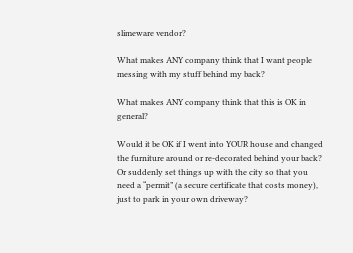slimeware vendor?

What makes ANY company think that I want people messing with my stuff behind my back?

What makes ANY company think that this is OK in general?

Would it be OK if I went into YOUR house and changed the furniture around or re-decorated behind your back?  Or suddenly set things up with the city so that you need a “permit” (a secure certificate that costs money), just to park in your own driveway?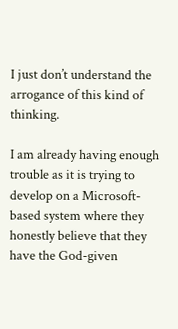I just don’t understand the arrogance of this kind of thinking.

I am already having enough trouble as it is trying to develop on a Microsoft-based system where they honestly believe that they have the God-given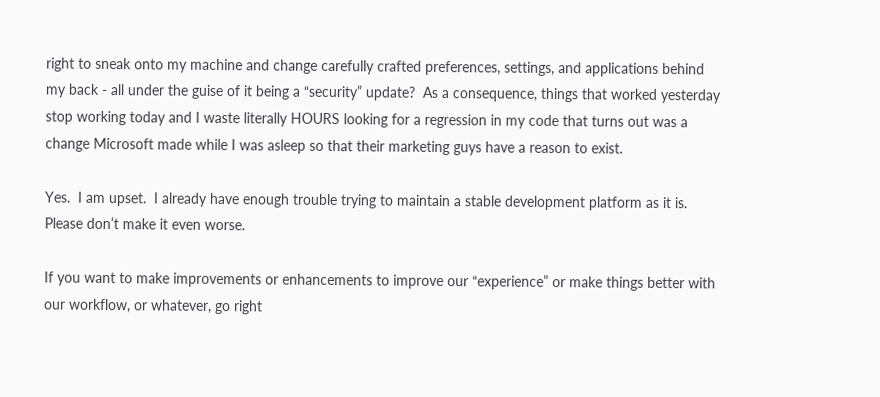right to sneak onto my machine and change carefully crafted preferences, settings, and applications behind my back - all under the guise of it being a “security” update?  As a consequence, things that worked yesterday stop working today and I waste literally HOURS looking for a regression in my code that turns out was a change Microsoft made while I was asleep so that their marketing guys have a reason to exist.

Yes.  I am upset.  I already have enough trouble trying to maintain a stable development platform as it is.  Please don’t make it even worse.

If you want to make improvements or enhancements to improve our “experience” or make things better with our workflow, or whatever, go right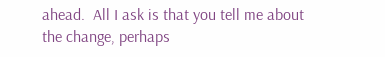ahead.  All I ask is that you tell me about the change, perhaps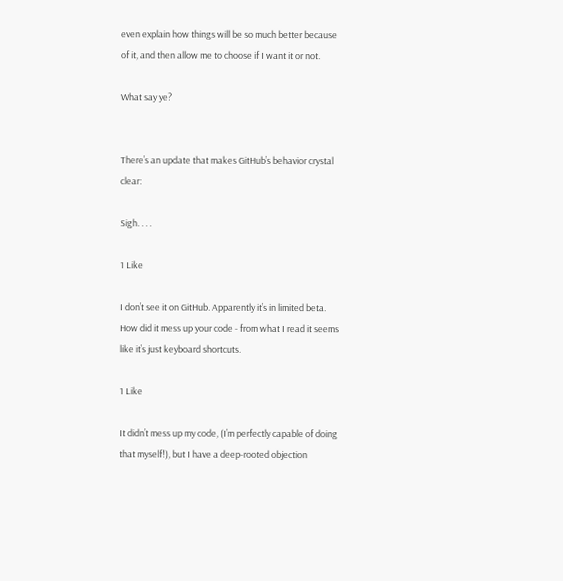even explain how things will be so much better because of it, and then allow me to choose if I want it or not.

What say ye?


There’s an update that makes GitHub’s behavior crystal clear:

Sigh. . . .

1 Like

I don’t see it on GitHub. Apparently it’s in limited beta.
How did it mess up your code - from what I read it seems like it’s just keyboard shortcuts.

1 Like

It didn’t mess up my code, (I’m perfectly capable of doing that myself!), but I have a deep-rooted objection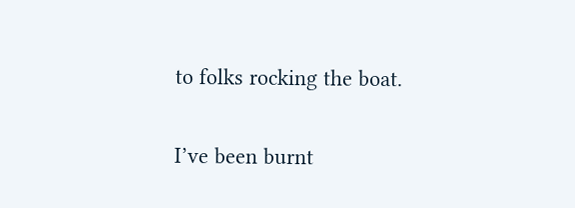to folks rocking the boat.

I’ve been burnt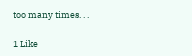too many times. . .

1 Like